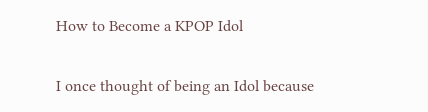How to Become a KPOP Idol

I once thought of being an Idol because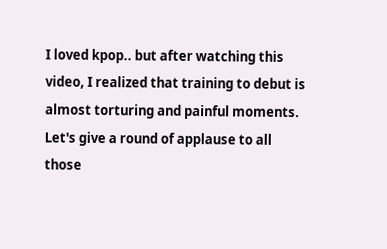I loved kpop.. but after watching this video, I realized that training to debut is almost torturing and painful moments. Let's give a round of applause to all those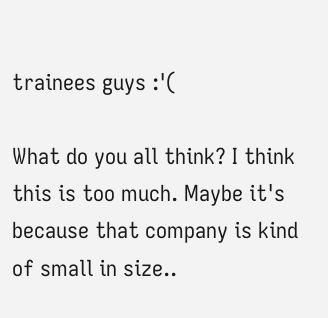trainees guys :'(

What do you all think? I think this is too much. Maybe it's because that company is kind of small in size..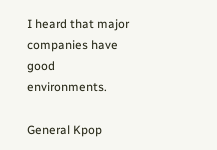I heard that major companies have good environments.

General Kpop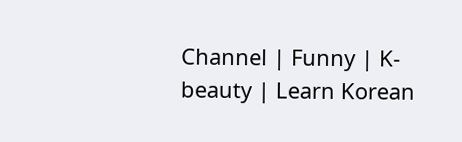Channel | Funny | K-beauty | Learn Korean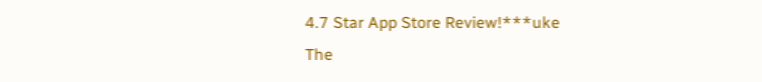4.7 Star App Store Review!***uke
The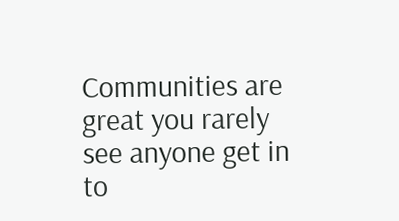Communities are great you rarely see anyone get in to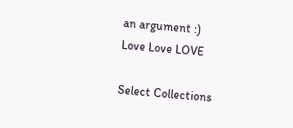an argument :)
Love Love LOVE

Select Collections